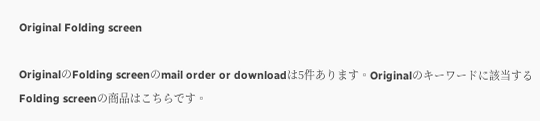Original Folding screen

OriginalのFolding screenのmail order or downloadは5件あります。Originalのキーワードに該当するFolding screenの商品はこちらです。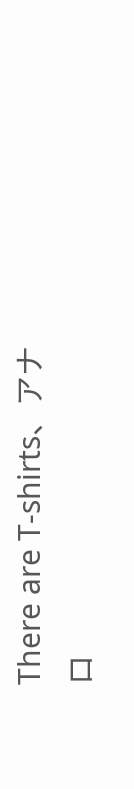There are T-shirts、アナロ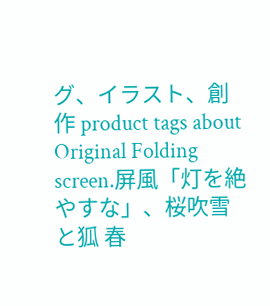グ、イラスト、創作 product tags about Original Folding screen.屏風「灯を絶やすな」、桜吹雪と狐 春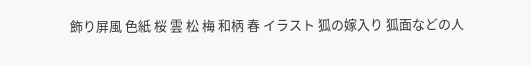飾り屏風 色紙 桜 雲 松 梅 和柄 春 イラスト 狐の嫁入り 狐面などの人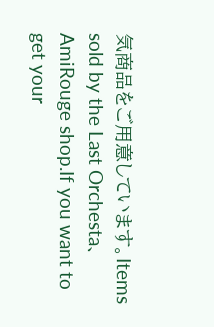気商品をご用意しています。Items sold by the Last Orchesta、AmiRouge shop.If you want to get your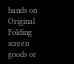hands on Original Folding screen goods or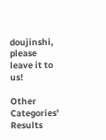doujinshi, please leave it to us!

Other Categories' Results